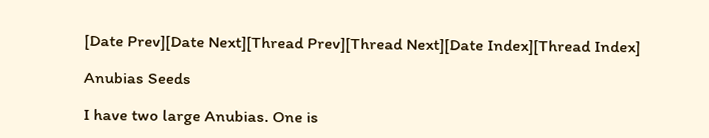[Date Prev][Date Next][Thread Prev][Thread Next][Date Index][Thread Index]

Anubias Seeds

I have two large Anubias. One is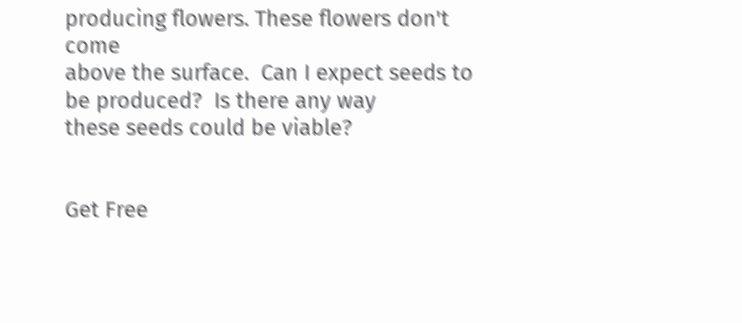producing flowers. These flowers don't come
above the surface.  Can I expect seeds to be produced?  Is there any way
these seeds could be viable?


Get Free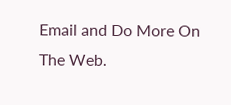Email and Do More On The Web.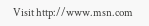Visit http://www.msn.com